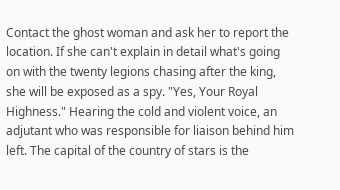Contact the ghost woman and ask her to report the location. If she can't explain in detail what's going on with the twenty legions chasing after the king, she will be exposed as a spy. "Yes, Your Royal Highness." Hearing the cold and violent voice, an adjutant who was responsible for liaison behind him left. The capital of the country of stars is the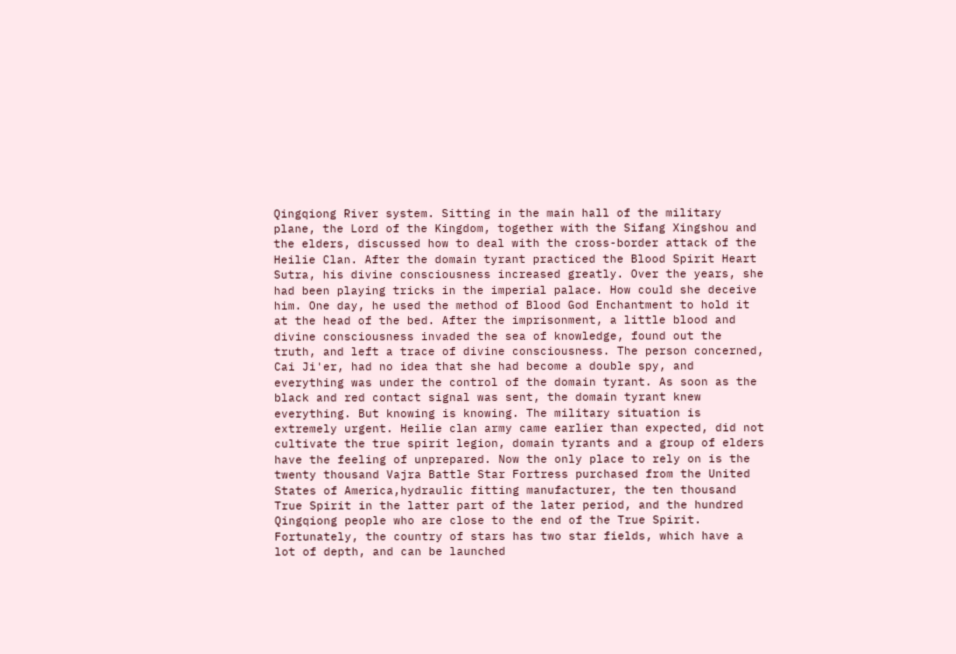Qingqiong River system. Sitting in the main hall of the military plane, the Lord of the Kingdom, together with the Sifang Xingshou and the elders, discussed how to deal with the cross-border attack of the Heilie Clan. After the domain tyrant practiced the Blood Spirit Heart Sutra, his divine consciousness increased greatly. Over the years, she had been playing tricks in the imperial palace. How could she deceive him. One day, he used the method of Blood God Enchantment to hold it at the head of the bed. After the imprisonment, a little blood and divine consciousness invaded the sea of knowledge, found out the truth, and left a trace of divine consciousness. The person concerned, Cai Ji'er, had no idea that she had become a double spy, and everything was under the control of the domain tyrant. As soon as the black and red contact signal was sent, the domain tyrant knew everything. But knowing is knowing. The military situation is extremely urgent. Heilie clan army came earlier than expected, did not cultivate the true spirit legion, domain tyrants and a group of elders have the feeling of unprepared. Now the only place to rely on is the twenty thousand Vajra Battle Star Fortress purchased from the United States of America,hydraulic fitting manufacturer, the ten thousand True Spirit in the latter part of the later period, and the hundred Qingqiong people who are close to the end of the True Spirit. Fortunately, the country of stars has two star fields, which have a lot of depth, and can be launched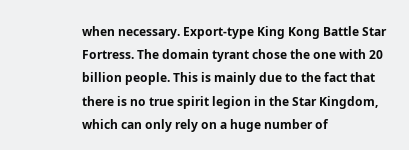when necessary. Export-type King Kong Battle Star Fortress. The domain tyrant chose the one with 20 billion people. This is mainly due to the fact that there is no true spirit legion in the Star Kingdom, which can only rely on a huge number of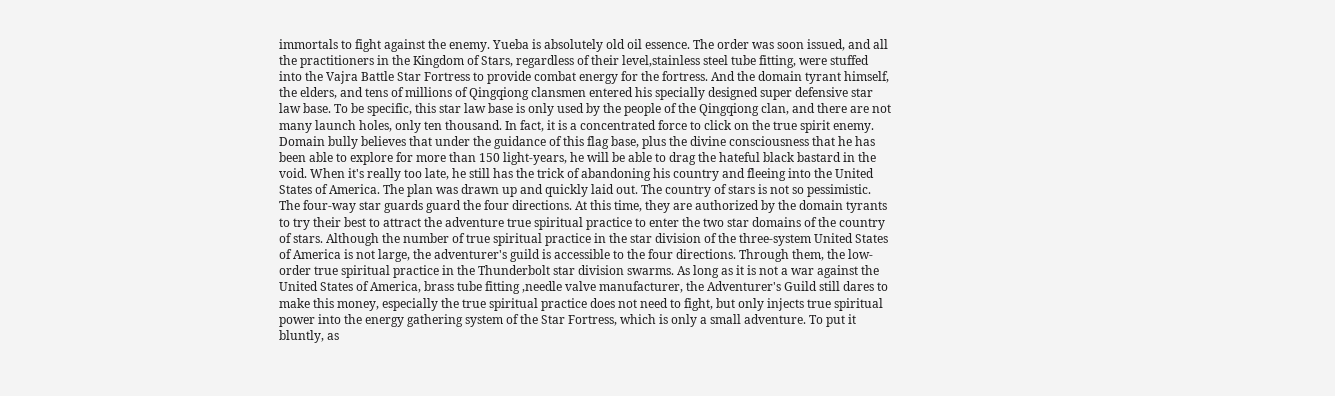immortals to fight against the enemy. Yueba is absolutely old oil essence. The order was soon issued, and all the practitioners in the Kingdom of Stars, regardless of their level,stainless steel tube fitting, were stuffed into the Vajra Battle Star Fortress to provide combat energy for the fortress. And the domain tyrant himself, the elders, and tens of millions of Qingqiong clansmen entered his specially designed super defensive star law base. To be specific, this star law base is only used by the people of the Qingqiong clan, and there are not many launch holes, only ten thousand. In fact, it is a concentrated force to click on the true spirit enemy. Domain bully believes that under the guidance of this flag base, plus the divine consciousness that he has been able to explore for more than 150 light-years, he will be able to drag the hateful black bastard in the void. When it's really too late, he still has the trick of abandoning his country and fleeing into the United States of America. The plan was drawn up and quickly laid out. The country of stars is not so pessimistic. The four-way star guards guard the four directions. At this time, they are authorized by the domain tyrants to try their best to attract the adventure true spiritual practice to enter the two star domains of the country of stars. Although the number of true spiritual practice in the star division of the three-system United States of America is not large, the adventurer's guild is accessible to the four directions. Through them, the low-order true spiritual practice in the Thunderbolt star division swarms. As long as it is not a war against the United States of America, brass tube fitting ,needle valve manufacturer, the Adventurer's Guild still dares to make this money, especially the true spiritual practice does not need to fight, but only injects true spiritual power into the energy gathering system of the Star Fortress, which is only a small adventure. To put it bluntly, as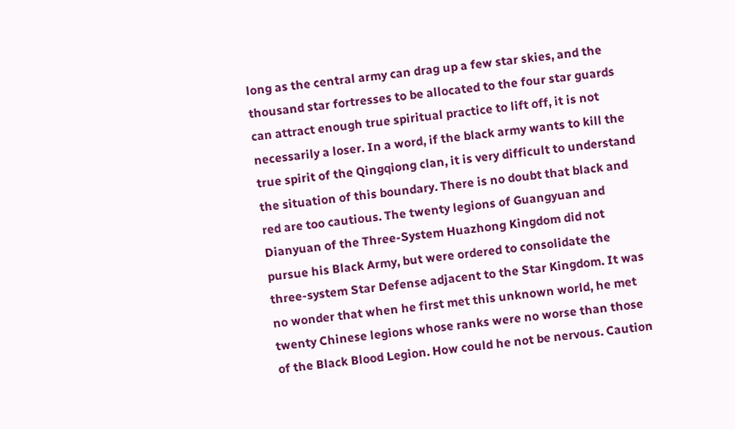long as the central army can drag up a few star skies, and the thousand star fortresses to be allocated to the four star guards can attract enough true spiritual practice to lift off, it is not necessarily a loser. In a word, if the black army wants to kill the true spirit of the Qingqiong clan, it is very difficult to understand the situation of this boundary. There is no doubt that black and red are too cautious. The twenty legions of Guangyuan and Dianyuan of the Three-System Huazhong Kingdom did not pursue his Black Army, but were ordered to consolidate the three-system Star Defense adjacent to the Star Kingdom. It was no wonder that when he first met this unknown world, he met twenty Chinese legions whose ranks were no worse than those of the Black Blood Legion. How could he not be nervous. Caution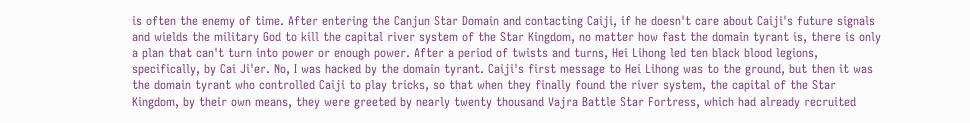is often the enemy of time. After entering the Canjun Star Domain and contacting Caiji, if he doesn't care about Caiji's future signals and wields the military God to kill the capital river system of the Star Kingdom, no matter how fast the domain tyrant is, there is only a plan that can't turn into power or enough power. After a period of twists and turns, Hei Lihong led ten black blood legions, specifically, by Cai Ji'er. No, I was hacked by the domain tyrant. Caiji's first message to Hei Lihong was to the ground, but then it was the domain tyrant who controlled Caiji to play tricks, so that when they finally found the river system, the capital of the Star Kingdom, by their own means, they were greeted by nearly twenty thousand Vajra Battle Star Fortress, which had already recruited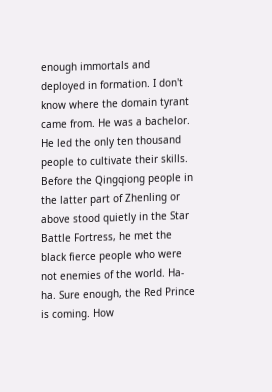enough immortals and deployed in formation. I don't know where the domain tyrant came from. He was a bachelor. He led the only ten thousand people to cultivate their skills. Before the Qingqiong people in the latter part of Zhenling or above stood quietly in the Star Battle Fortress, he met the black fierce people who were not enemies of the world. Ha-ha. Sure enough, the Red Prince is coming. How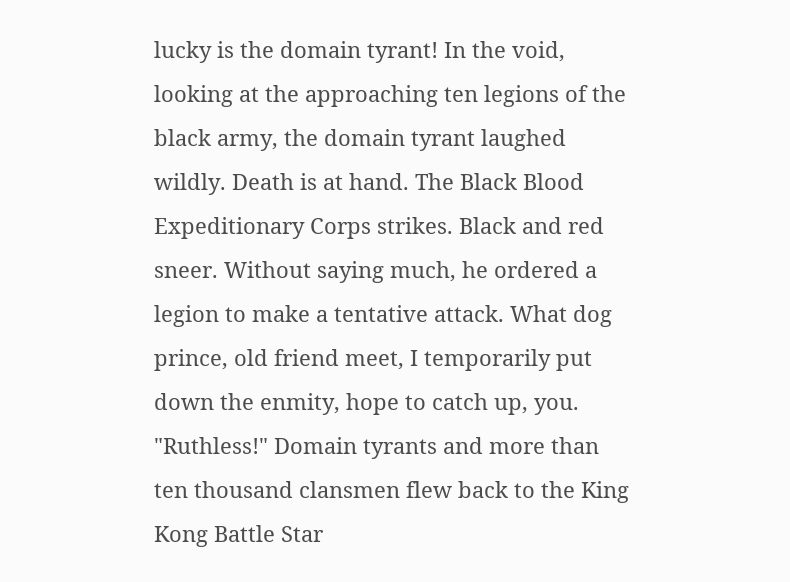lucky is the domain tyrant! In the void, looking at the approaching ten legions of the black army, the domain tyrant laughed wildly. Death is at hand. The Black Blood Expeditionary Corps strikes. Black and red sneer. Without saying much, he ordered a legion to make a tentative attack. What dog prince, old friend meet, I temporarily put down the enmity, hope to catch up, you. "Ruthless!" Domain tyrants and more than ten thousand clansmen flew back to the King Kong Battle Star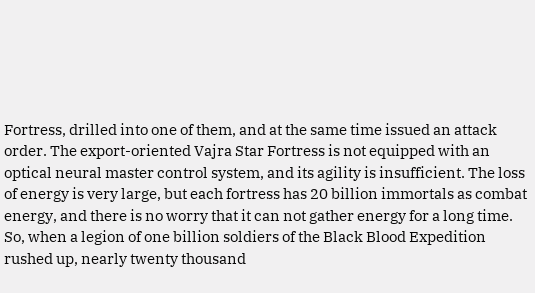Fortress, drilled into one of them, and at the same time issued an attack order. The export-oriented Vajra Star Fortress is not equipped with an optical neural master control system, and its agility is insufficient. The loss of energy is very large, but each fortress has 20 billion immortals as combat energy, and there is no worry that it can not gather energy for a long time. So, when a legion of one billion soldiers of the Black Blood Expedition rushed up, nearly twenty thousand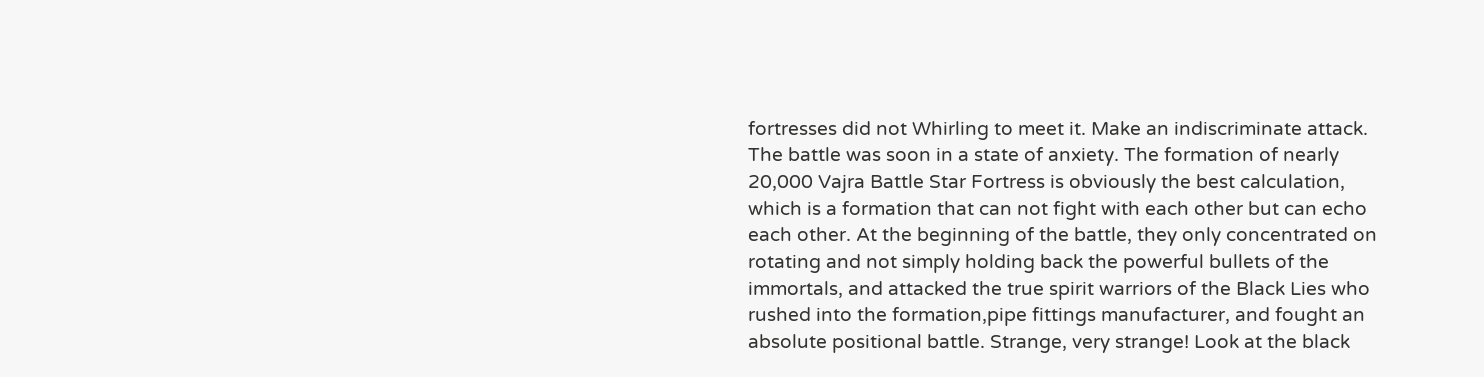fortresses did not Whirling to meet it. Make an indiscriminate attack. The battle was soon in a state of anxiety. The formation of nearly 20,000 Vajra Battle Star Fortress is obviously the best calculation, which is a formation that can not fight with each other but can echo each other. At the beginning of the battle, they only concentrated on rotating and not simply holding back the powerful bullets of the immortals, and attacked the true spirit warriors of the Black Lies who rushed into the formation,pipe fittings manufacturer, and fought an absolute positional battle. Strange, very strange! Look at the black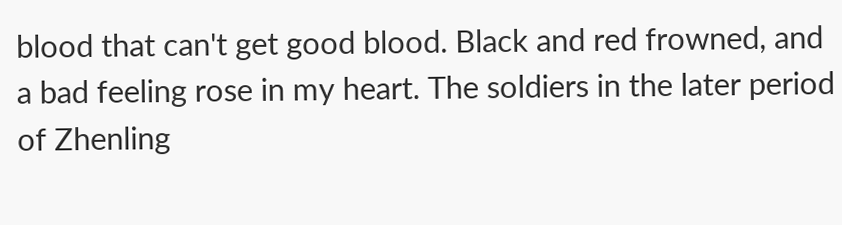blood that can't get good blood. Black and red frowned, and a bad feeling rose in my heart. The soldiers in the later period of Zhenling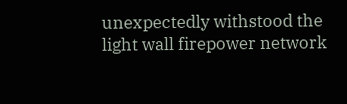unexpectedly withstood the light wall firepower network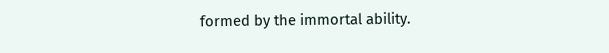formed by the immortal ability.